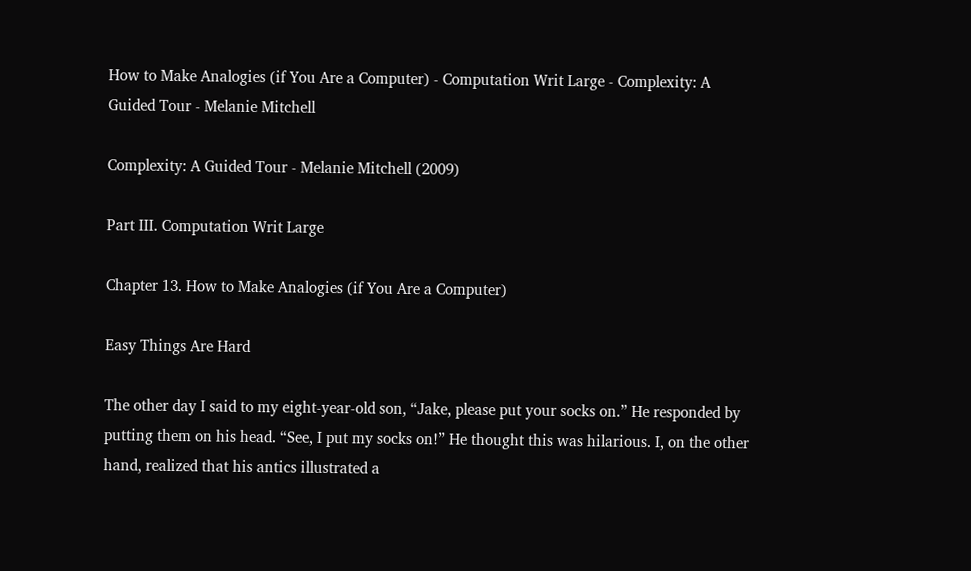How to Make Analogies (if You Are a Computer) - Computation Writ Large - Complexity: A Guided Tour - Melanie Mitchell

Complexity: A Guided Tour - Melanie Mitchell (2009)

Part III. Computation Writ Large

Chapter 13. How to Make Analogies (if You Are a Computer)

Easy Things Are Hard

The other day I said to my eight-year-old son, “Jake, please put your socks on.” He responded by putting them on his head. “See, I put my socks on!” He thought this was hilarious. I, on the other hand, realized that his antics illustrated a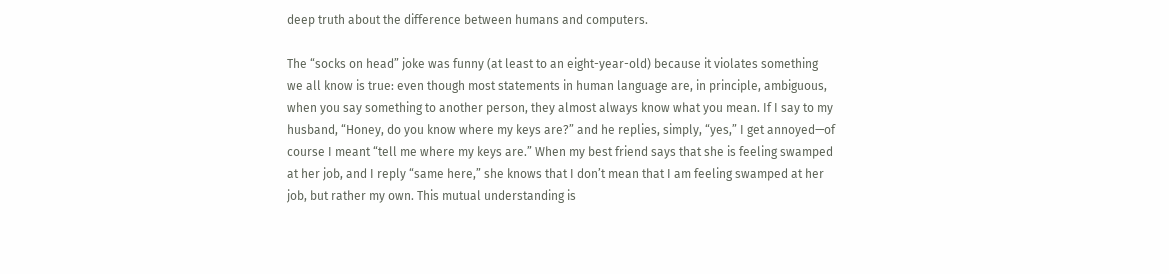deep truth about the difference between humans and computers.

The “socks on head” joke was funny (at least to an eight-year-old) because it violates something we all know is true: even though most statements in human language are, in principle, ambiguous, when you say something to another person, they almost always know what you mean. If I say to my husband, “Honey, do you know where my keys are?” and he replies, simply, “yes,” I get annoyed—of course I meant “tell me where my keys are.” When my best friend says that she is feeling swamped at her job, and I reply “same here,” she knows that I don’t mean that I am feeling swamped at her job, but rather my own. This mutual understanding is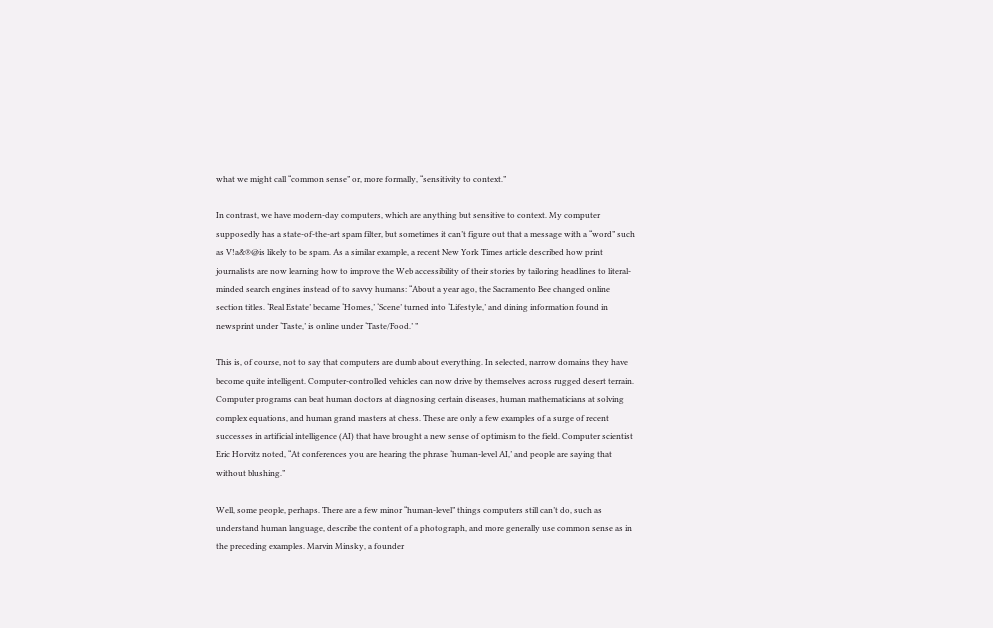what we might call “common sense” or, more formally, “sensitivity to context.”

In contrast, we have modern-day computers, which are anything but sensitive to context. My computer supposedly has a state-of-the-art spam filter, but sometimes it can’t figure out that a message with a “word” such as V!a&®@is likely to be spam. As a similar example, a recent New York Times article described how print journalists are now learning how to improve the Web accessibility of their stories by tailoring headlines to literal-minded search engines instead of to savvy humans: “About a year ago, the Sacramento Bee changed online section titles. ‘Real Estate’ became ‘Homes,’ ‘Scene’ turned into ‘Lifestyle,’ and dining information found in newsprint under ‘Taste,’ is online under ‘Taste/Food.’ ”

This is, of course, not to say that computers are dumb about everything. In selected, narrow domains they have become quite intelligent. Computer-controlled vehicles can now drive by themselves across rugged desert terrain. Computer programs can beat human doctors at diagnosing certain diseases, human mathematicians at solving complex equations, and human grand masters at chess. These are only a few examples of a surge of recent successes in artificial intelligence (AI) that have brought a new sense of optimism to the field. Computer scientist Eric Horvitz noted, “At conferences you are hearing the phrase ‘human-level AI,’ and people are saying that without blushing.”

Well, some people, perhaps. There are a few minor “human-level” things computers still can’t do, such as understand human language, describe the content of a photograph, and more generally use common sense as in the preceding examples. Marvin Minsky, a founder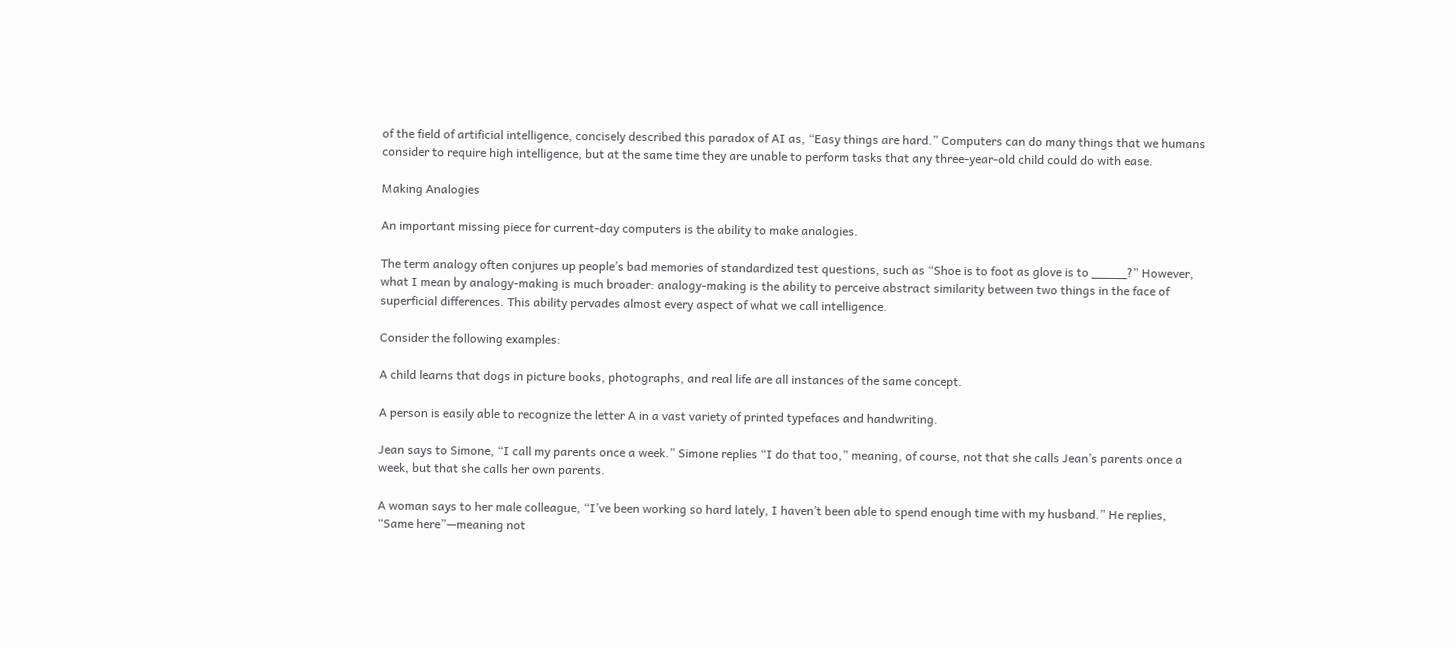of the field of artificial intelligence, concisely described this paradox of AI as, “Easy things are hard.” Computers can do many things that we humans consider to require high intelligence, but at the same time they are unable to perform tasks that any three-year-old child could do with ease.

Making Analogies

An important missing piece for current-day computers is the ability to make analogies.

The term analogy often conjures up people’s bad memories of standardized test questions, such as “Shoe is to foot as glove is to _____?” However, what I mean by analogy-making is much broader: analogy-making is the ability to perceive abstract similarity between two things in the face of superficial differences. This ability pervades almost every aspect of what we call intelligence.

Consider the following examples:

A child learns that dogs in picture books, photographs, and real life are all instances of the same concept.

A person is easily able to recognize the letter A in a vast variety of printed typefaces and handwriting.

Jean says to Simone, “I call my parents once a week.” Simone replies “I do that too,” meaning, of course, not that she calls Jean’s parents once a week, but that she calls her own parents.

A woman says to her male colleague, “I’ve been working so hard lately, I haven’t been able to spend enough time with my husband.” He replies, “Same here”—meaning not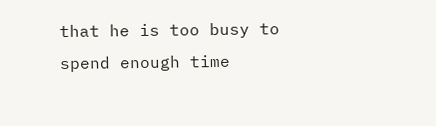that he is too busy to spend enough time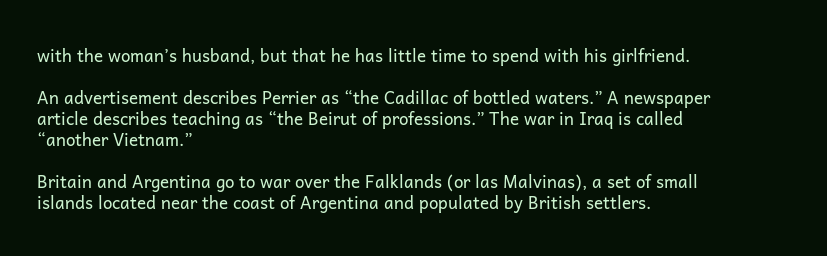with the woman’s husband, but that he has little time to spend with his girlfriend.

An advertisement describes Perrier as “the Cadillac of bottled waters.” A newspaper article describes teaching as “the Beirut of professions.” The war in Iraq is called “another Vietnam.”

Britain and Argentina go to war over the Falklands (or las Malvinas), a set of small islands located near the coast of Argentina and populated by British settlers.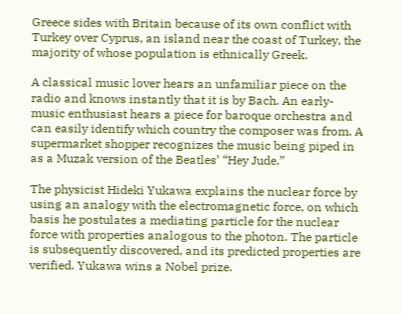Greece sides with Britain because of its own conflict with Turkey over Cyprus, an island near the coast of Turkey, the majority of whose population is ethnically Greek.

A classical music lover hears an unfamiliar piece on the radio and knows instantly that it is by Bach. An early-music enthusiast hears a piece for baroque orchestra and can easily identify which country the composer was from. A supermarket shopper recognizes the music being piped in as a Muzak version of the Beatles’ “Hey Jude.”

The physicist Hideki Yukawa explains the nuclear force by using an analogy with the electromagnetic force, on which basis he postulates a mediating particle for the nuclear force with properties analogous to the photon. The particle is subsequently discovered, and its predicted properties are verified. Yukawa wins a Nobel prize.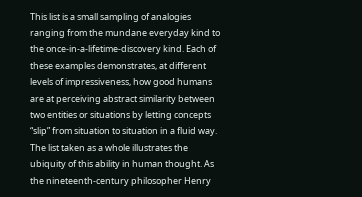This list is a small sampling of analogies ranging from the mundane everyday kind to the once-in-a-lifetime-discovery kind. Each of these examples demonstrates, at different levels of impressiveness, how good humans are at perceiving abstract similarity between two entities or situations by letting concepts “slip” from situation to situation in a fluid way. The list taken as a whole illustrates the ubiquity of this ability in human thought. As the nineteenth-century philosopher Henry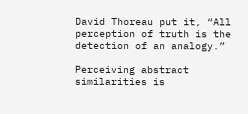David Thoreau put it, “All perception of truth is the detection of an analogy.”

Perceiving abstract similarities is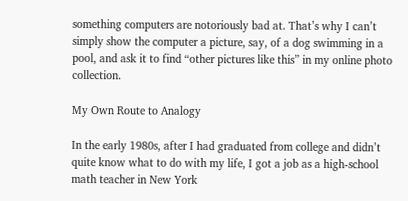something computers are notoriously bad at. That’s why I can’t simply show the computer a picture, say, of a dog swimming in a pool, and ask it to find “other pictures like this” in my online photo collection.

My Own Route to Analogy

In the early 1980s, after I had graduated from college and didn’t quite know what to do with my life, I got a job as a high-school math teacher in New York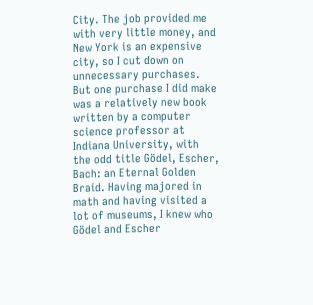City. The job provided me with very little money, and New York is an expensive city, so I cut down on unnecessary purchases. But one purchase I did make was a relatively new book written by a computer science professor at Indiana University, with the odd title Gödel, Escher, Bach: an Eternal Golden Braid. Having majored in math and having visited a lot of museums, I knew who Gödel and Escher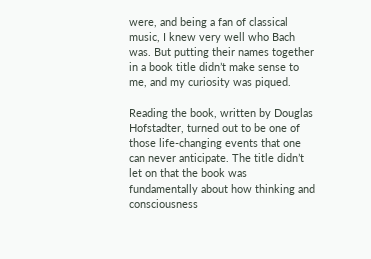were, and being a fan of classical music, I knew very well who Bach was. But putting their names together in a book title didn’t make sense to me, and my curiosity was piqued.

Reading the book, written by Douglas Hofstadter, turned out to be one of those life-changing events that one can never anticipate. The title didn’t let on that the book was fundamentally about how thinking and consciousness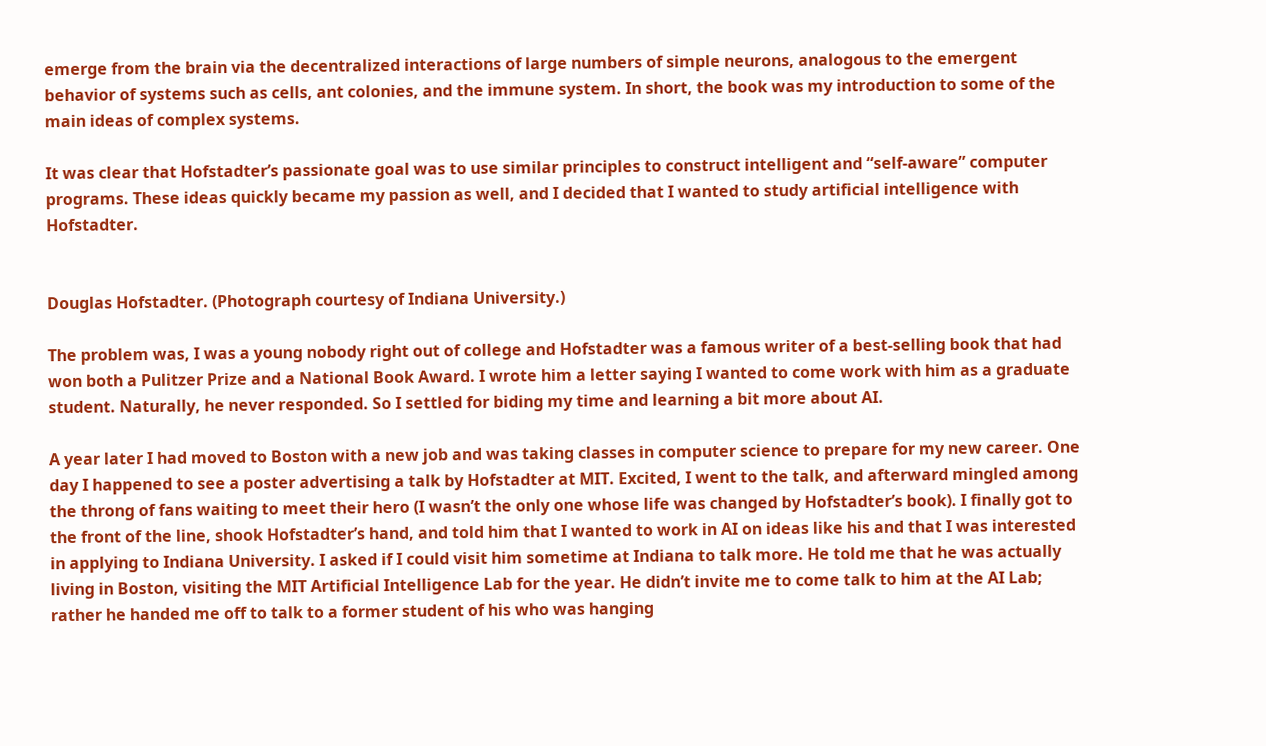emerge from the brain via the decentralized interactions of large numbers of simple neurons, analogous to the emergent behavior of systems such as cells, ant colonies, and the immune system. In short, the book was my introduction to some of the main ideas of complex systems.

It was clear that Hofstadter’s passionate goal was to use similar principles to construct intelligent and “self-aware” computer programs. These ideas quickly became my passion as well, and I decided that I wanted to study artificial intelligence with Hofstadter.


Douglas Hofstadter. (Photograph courtesy of Indiana University.)

The problem was, I was a young nobody right out of college and Hofstadter was a famous writer of a best-selling book that had won both a Pulitzer Prize and a National Book Award. I wrote him a letter saying I wanted to come work with him as a graduate student. Naturally, he never responded. So I settled for biding my time and learning a bit more about AI.

A year later I had moved to Boston with a new job and was taking classes in computer science to prepare for my new career. One day I happened to see a poster advertising a talk by Hofstadter at MIT. Excited, I went to the talk, and afterward mingled among the throng of fans waiting to meet their hero (I wasn’t the only one whose life was changed by Hofstadter’s book). I finally got to the front of the line, shook Hofstadter’s hand, and told him that I wanted to work in AI on ideas like his and that I was interested in applying to Indiana University. I asked if I could visit him sometime at Indiana to talk more. He told me that he was actually living in Boston, visiting the MIT Artificial Intelligence Lab for the year. He didn’t invite me to come talk to him at the AI Lab; rather he handed me off to talk to a former student of his who was hanging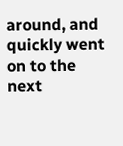around, and quickly went on to the next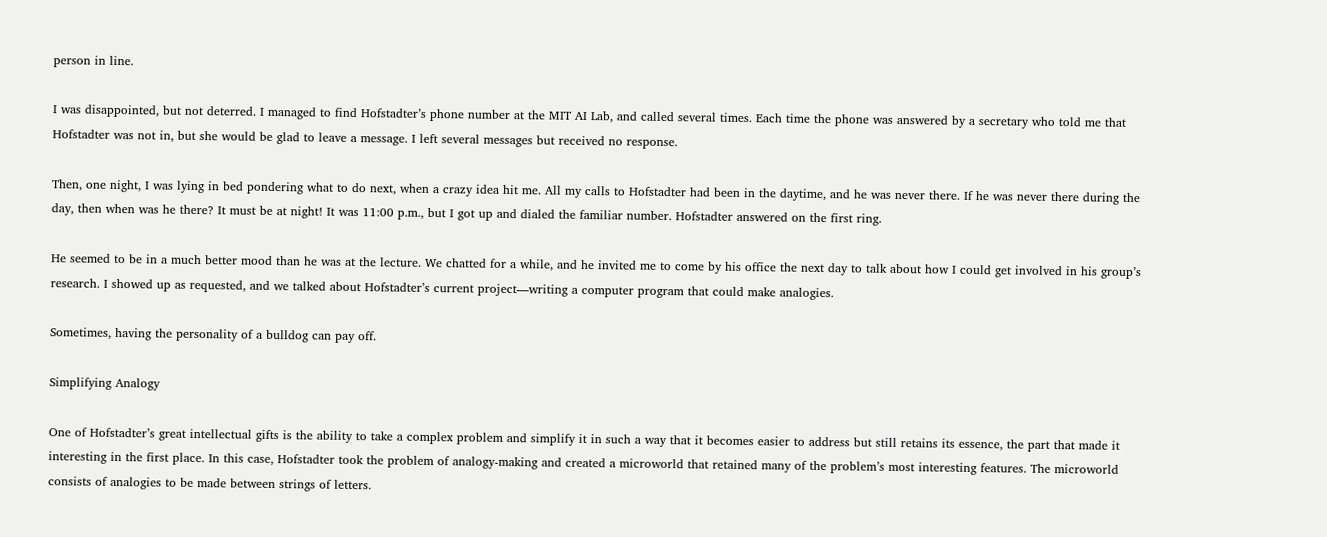person in line.

I was disappointed, but not deterred. I managed to find Hofstadter’s phone number at the MIT AI Lab, and called several times. Each time the phone was answered by a secretary who told me that Hofstadter was not in, but she would be glad to leave a message. I left several messages but received no response.

Then, one night, I was lying in bed pondering what to do next, when a crazy idea hit me. All my calls to Hofstadter had been in the daytime, and he was never there. If he was never there during the day, then when was he there? It must be at night! It was 11:00 p.m., but I got up and dialed the familiar number. Hofstadter answered on the first ring.

He seemed to be in a much better mood than he was at the lecture. We chatted for a while, and he invited me to come by his office the next day to talk about how I could get involved in his group’s research. I showed up as requested, and we talked about Hofstadter’s current project—writing a computer program that could make analogies.

Sometimes, having the personality of a bulldog can pay off.

Simplifying Analogy

One of Hofstadter’s great intellectual gifts is the ability to take a complex problem and simplify it in such a way that it becomes easier to address but still retains its essence, the part that made it interesting in the first place. In this case, Hofstadter took the problem of analogy-making and created a microworld that retained many of the problem’s most interesting features. The microworld consists of analogies to be made between strings of letters.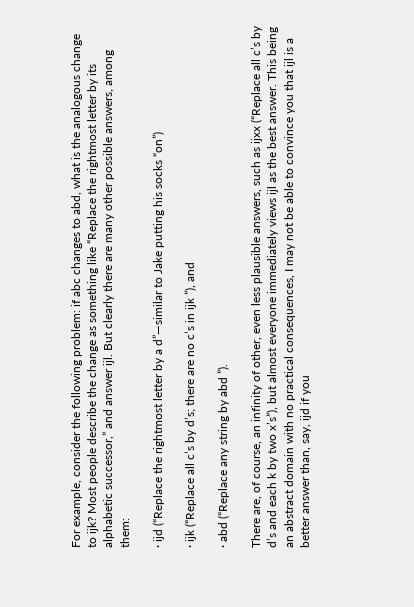For example, consider the following problem: if abc changes to abd, what is the analogous change to ijk? Most people describe the change as something like “Replace the rightmost letter by its alphabetic successor,” and answer ijl. But clearly there are many other possible answers, among them:

· ijd (“Replace the rightmost letter by a d”—similar to Jake putting his socks “on”)

· ijk (“Replace all c’s by d’s; there are no c’s in ijk ”), and

· abd (“Replace any string by abd ”).

There are, of course, an infinity of other, even less plausible answers, such as ijxx (“Replace all c’s by d’s and each k by two x’s”), but almost everyone immediately views ijl as the best answer. This being an abstract domain with no practical consequences, I may not be able to convince you that ijl is a better answer than, say, ijd if you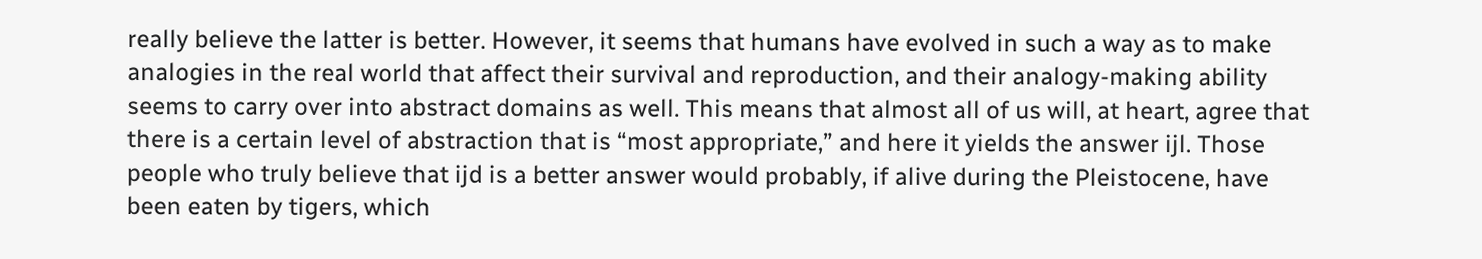really believe the latter is better. However, it seems that humans have evolved in such a way as to make analogies in the real world that affect their survival and reproduction, and their analogy-making ability seems to carry over into abstract domains as well. This means that almost all of us will, at heart, agree that there is a certain level of abstraction that is “most appropriate,” and here it yields the answer ijl. Those people who truly believe that ijd is a better answer would probably, if alive during the Pleistocene, have been eaten by tigers, which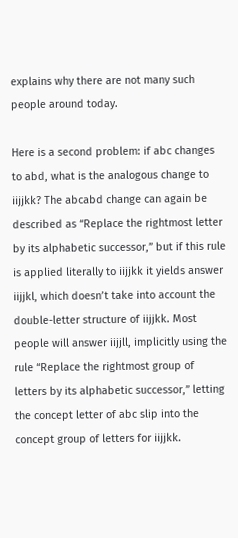explains why there are not many such people around today.

Here is a second problem: if abc changes to abd, what is the analogous change to iijjkk? The abcabd change can again be described as “Replace the rightmost letter by its alphabetic successor,” but if this rule is applied literally to iijjkk it yields answer iijjkl, which doesn’t take into account the double-letter structure of iijjkk. Most people will answer iijjll, implicitly using the rule “Replace the rightmost group of letters by its alphabetic successor,” letting the concept letter of abc slip into the concept group of letters for iijjkk.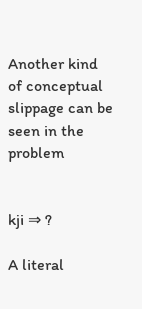Another kind of conceptual slippage can be seen in the problem


kji ⇒ ?

A literal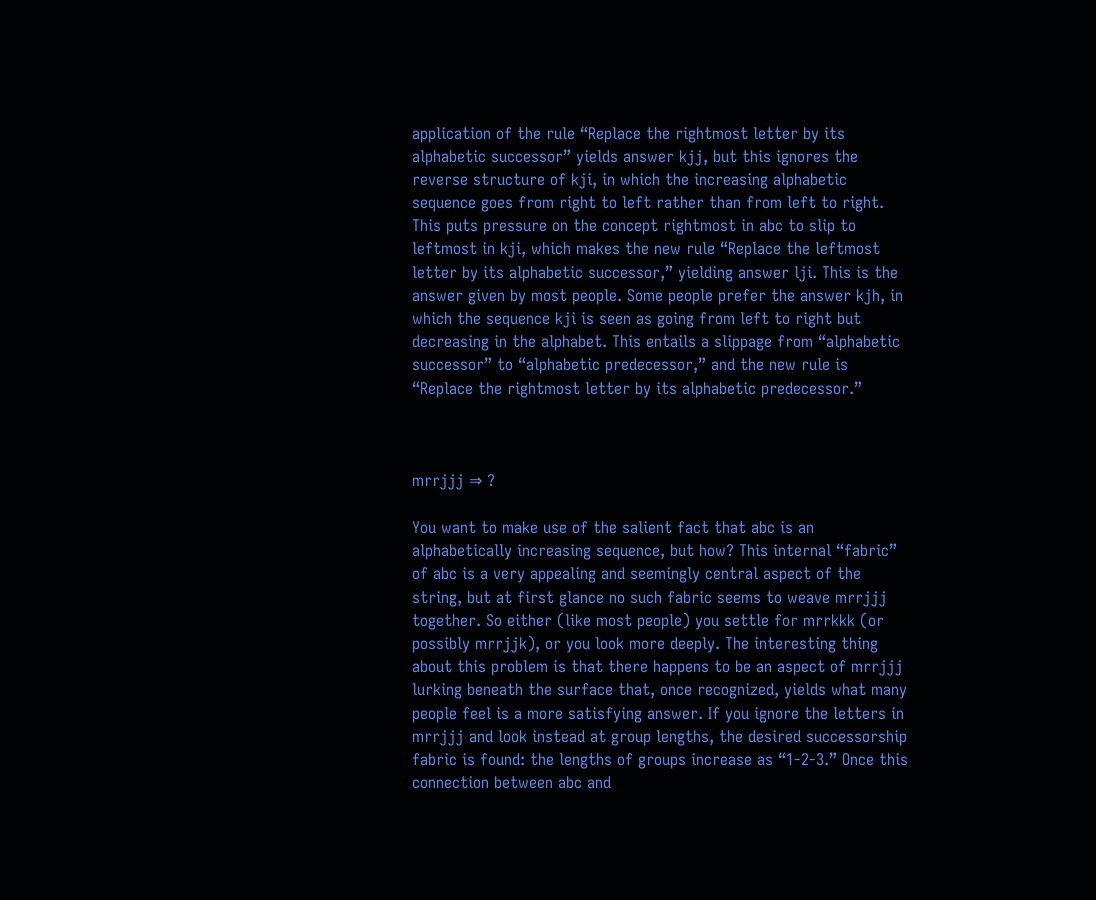application of the rule “Replace the rightmost letter by its alphabetic successor” yields answer kjj, but this ignores the reverse structure of kji, in which the increasing alphabetic sequence goes from right to left rather than from left to right. This puts pressure on the concept rightmost in abc to slip to leftmost in kji, which makes the new rule “Replace the leftmost letter by its alphabetic successor,” yielding answer lji. This is the answer given by most people. Some people prefer the answer kjh, in which the sequence kji is seen as going from left to right but decreasing in the alphabet. This entails a slippage from “alphabetic successor” to “alphabetic predecessor,” and the new rule is “Replace the rightmost letter by its alphabetic predecessor.”



mrrjjj ⇒ ?

You want to make use of the salient fact that abc is an alphabetically increasing sequence, but how? This internal “fabric” of abc is a very appealing and seemingly central aspect of the string, but at first glance no such fabric seems to weave mrrjjj together. So either (like most people) you settle for mrrkkk (or possibly mrrjjk), or you look more deeply. The interesting thing about this problem is that there happens to be an aspect of mrrjjj lurking beneath the surface that, once recognized, yields what many people feel is a more satisfying answer. If you ignore the letters in mrrjjj and look instead at group lengths, the desired successorship fabric is found: the lengths of groups increase as “1-2-3.” Once this connection between abc and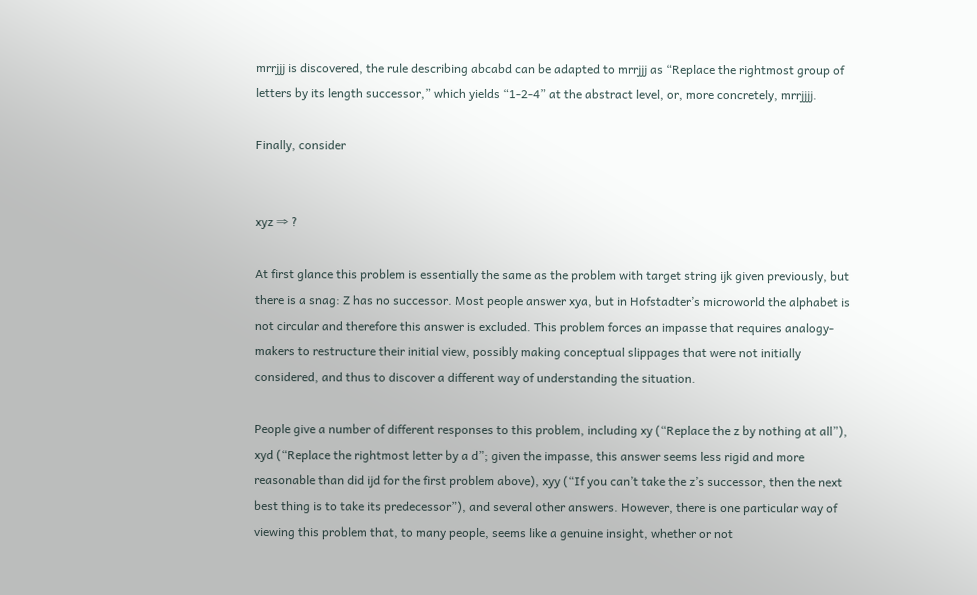mrrjjj is discovered, the rule describing abcabd can be adapted to mrrjjj as “Replace the rightmost group of letters by its length successor,” which yields “1-2-4” at the abstract level, or, more concretely, mrrjjjj.

Finally, consider


xyz ⇒ ?

At first glance this problem is essentially the same as the problem with target string ijk given previously, but there is a snag: Z has no successor. Most people answer xya, but in Hofstadter’s microworld the alphabet is not circular and therefore this answer is excluded. This problem forces an impasse that requires analogy-makers to restructure their initial view, possibly making conceptual slippages that were not initially considered, and thus to discover a different way of understanding the situation.

People give a number of different responses to this problem, including xy (“Replace the z by nothing at all”), xyd (“Replace the rightmost letter by a d”; given the impasse, this answer seems less rigid and more reasonable than did ijd for the first problem above), xyy (“If you can’t take the z’s successor, then the next best thing is to take its predecessor”), and several other answers. However, there is one particular way of viewing this problem that, to many people, seems like a genuine insight, whether or not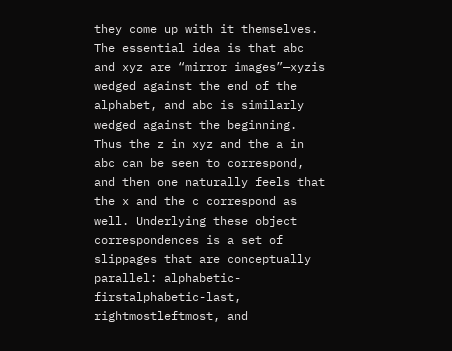they come up with it themselves. The essential idea is that abc and xyz are “mirror images”—xyzis wedged against the end of the alphabet, and abc is similarly wedged against the beginning. Thus the z in xyz and the a in abc can be seen to correspond, and then one naturally feels that the x and the c correspond as well. Underlying these object correspondences is a set of slippages that are conceptually parallel: alphabetic-firstalphabetic-last, rightmostleftmost, and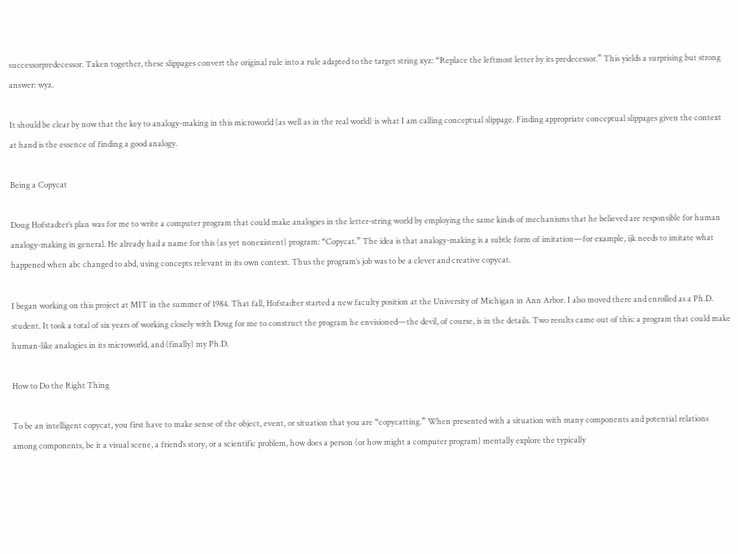successorpredecessor. Taken together, these slippages convert the original rule into a rule adapted to the target string xyz: “Replace the leftmost letter by its predecessor.” This yields a surprising but strong answer: wyz.

It should be clear by now that the key to analogy-making in this microworld (as well as in the real world) is what I am calling conceptual slippage. Finding appropriate conceptual slippages given the context at hand is the essence of finding a good analogy.

Being a Copycat

Doug Hofstadter’s plan was for me to write a computer program that could make analogies in the letter-string world by employing the same kinds of mechanisms that he believed are responsible for human analogy-making in general. He already had a name for this (as yet nonexistent) program: “Copycat.” The idea is that analogy-making is a subtle form of imitation—for example, ijk needs to imitate what happened when abc changed to abd, using concepts relevant in its own context. Thus the program’s job was to be a clever and creative copycat.

I began working on this project at MIT in the summer of 1984. That fall, Hofstadter started a new faculty position at the University of Michigan in Ann Arbor. I also moved there and enrolled as a Ph.D. student. It took a total of six years of working closely with Doug for me to construct the program he envisioned—the devil, of course, is in the details. Two results came out of this: a program that could make human-like analogies in its microworld, and (finally) my Ph.D.

How to Do the Right Thing

To be an intelligent copycat, you first have to make sense of the object, event, or situation that you are “copycatting.” When presented with a situation with many components and potential relations among components, be it a visual scene, a friend’s story, or a scientific problem, how does a person (or how might a computer program) mentally explore the typically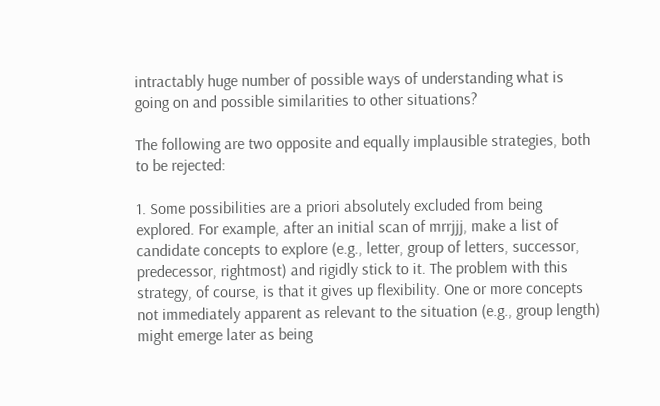intractably huge number of possible ways of understanding what is going on and possible similarities to other situations?

The following are two opposite and equally implausible strategies, both to be rejected:

1. Some possibilities are a priori absolutely excluded from being explored. For example, after an initial scan of mrrjjj, make a list of candidate concepts to explore (e.g., letter, group of letters, successor, predecessor, rightmost) and rigidly stick to it. The problem with this strategy, of course, is that it gives up flexibility. One or more concepts not immediately apparent as relevant to the situation (e.g., group length) might emerge later as being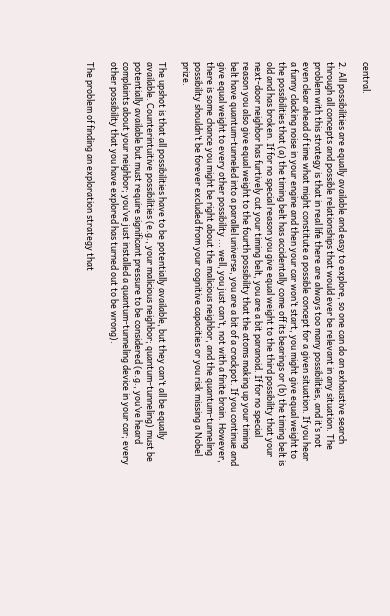central.

2. All possibilities are equally available and easy to explore, so one can do an exhaustive search through all concepts and possible relationships that would ever be relevant in any situation. The problem with this strategy is that in real life there are always too many possibilities, and it’s not even clear ahead of time what might constitute a possible concept for a given situation. If you hear a funny clacking noise in your engine and then your car won’t start, you might give equal weight to the possibilities that (a) the timing belt has accidentally come off its bearings or (b) the timing belt is old and has broken. If for no special reason you give equal weight to the third possibility that your next-door neighbor has furtively cut your timing belt, you are a bit paranoid. If for no special reason you also give equal weight to the fourth possibility that the atoms making up your timing belt have quantum-tunneled into a parallel universe, you are a bit of a crackpot. If you continue and give equal weight to every other possibility ... well, you just can’t, not with a finite brain. However, there is some chance you might be right about the malicious neighbor, and the quantum-tunneling possibility shouldn’t be forever excluded from your cognitive capacities or you risk missing a Nobel prize.

The upshot is that all possibilities have to be potentially available, but they can’t all be equally available. Counterintuitive possibilities (e.g., your malicious neighbor; quantum-tunneling) must be potentially available but must require significant pressure to be considered (e.g., you’ve heard complaints about your neighbor; you’ve just installed a quantum-tunneling device in your car; every other possibility that you have explored has turned out to be wrong).

The problem of finding an exploration strategy that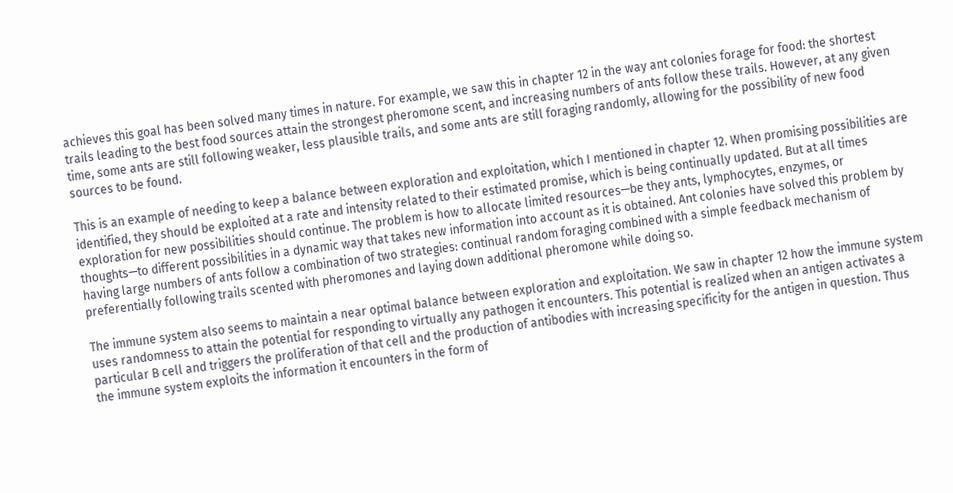achieves this goal has been solved many times in nature. For example, we saw this in chapter 12 in the way ant colonies forage for food: the shortest trails leading to the best food sources attain the strongest pheromone scent, and increasing numbers of ants follow these trails. However, at any given time, some ants are still following weaker, less plausible trails, and some ants are still foraging randomly, allowing for the possibility of new food sources to be found.

This is an example of needing to keep a balance between exploration and exploitation, which I mentioned in chapter 12. When promising possibilities are identified, they should be exploited at a rate and intensity related to their estimated promise, which is being continually updated. But at all times exploration for new possibilities should continue. The problem is how to allocate limited resources—be they ants, lymphocytes, enzymes, or thoughts—to different possibilities in a dynamic way that takes new information into account as it is obtained. Ant colonies have solved this problem by having large numbers of ants follow a combination of two strategies: continual random foraging combined with a simple feedback mechanism of preferentially following trails scented with pheromones and laying down additional pheromone while doing so.

The immune system also seems to maintain a near optimal balance between exploration and exploitation. We saw in chapter 12 how the immune system uses randomness to attain the potential for responding to virtually any pathogen it encounters. This potential is realized when an antigen activates a particular B cell and triggers the proliferation of that cell and the production of antibodies with increasing specificity for the antigen in question. Thus the immune system exploits the information it encounters in the form of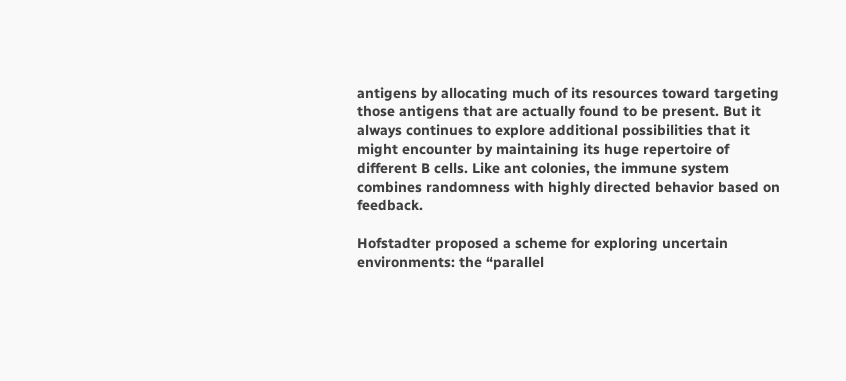antigens by allocating much of its resources toward targeting those antigens that are actually found to be present. But it always continues to explore additional possibilities that it might encounter by maintaining its huge repertoire of different B cells. Like ant colonies, the immune system combines randomness with highly directed behavior based on feedback.

Hofstadter proposed a scheme for exploring uncertain environments: the “parallel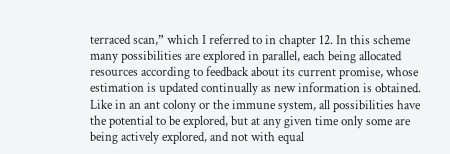terraced scan,” which I referred to in chapter 12. In this scheme many possibilities are explored in parallel, each being allocated resources according to feedback about its current promise, whose estimation is updated continually as new information is obtained. Like in an ant colony or the immune system, all possibilities have the potential to be explored, but at any given time only some are being actively explored, and not with equal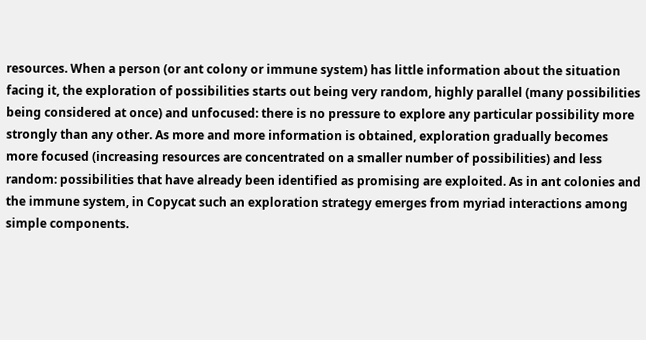resources. When a person (or ant colony or immune system) has little information about the situation facing it, the exploration of possibilities starts out being very random, highly parallel (many possibilities being considered at once) and unfocused: there is no pressure to explore any particular possibility more strongly than any other. As more and more information is obtained, exploration gradually becomes more focused (increasing resources are concentrated on a smaller number of possibilities) and less random: possibilities that have already been identified as promising are exploited. As in ant colonies and the immune system, in Copycat such an exploration strategy emerges from myriad interactions among simple components.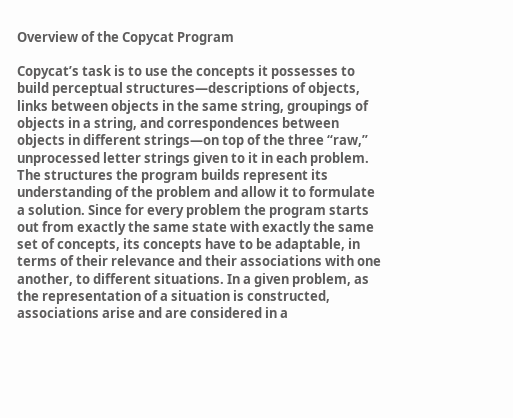Overview of the Copycat Program

Copycat’s task is to use the concepts it possesses to build perceptual structures—descriptions of objects, links between objects in the same string, groupings of objects in a string, and correspondences between objects in different strings—on top of the three “raw,” unprocessed letter strings given to it in each problem. The structures the program builds represent its understanding of the problem and allow it to formulate a solution. Since for every problem the program starts out from exactly the same state with exactly the same set of concepts, its concepts have to be adaptable, in terms of their relevance and their associations with one another, to different situations. In a given problem, as the representation of a situation is constructed, associations arise and are considered in a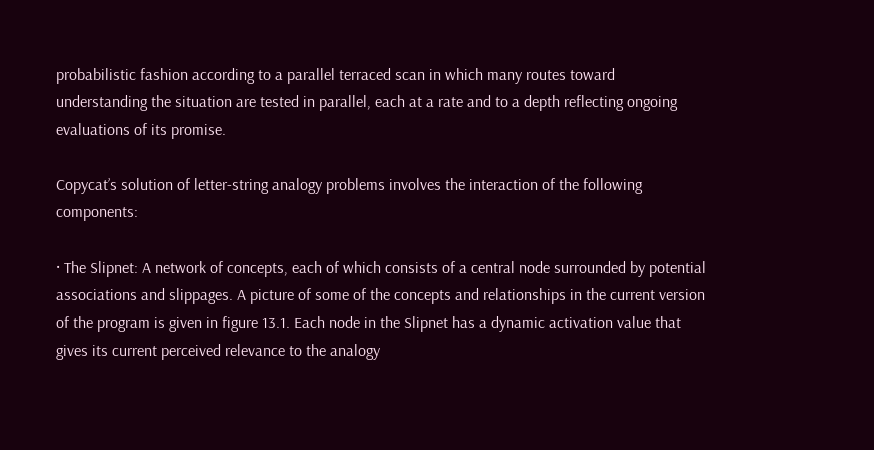probabilistic fashion according to a parallel terraced scan in which many routes toward understanding the situation are tested in parallel, each at a rate and to a depth reflecting ongoing evaluations of its promise.

Copycat’s solution of letter-string analogy problems involves the interaction of the following components:

· The Slipnet: A network of concepts, each of which consists of a central node surrounded by potential associations and slippages. A picture of some of the concepts and relationships in the current version of the program is given in figure 13.1. Each node in the Slipnet has a dynamic activation value that gives its current perceived relevance to the analogy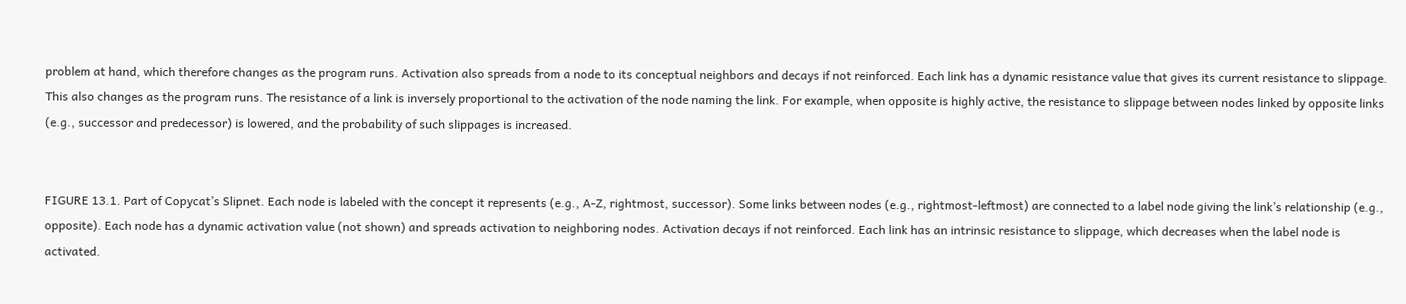problem at hand, which therefore changes as the program runs. Activation also spreads from a node to its conceptual neighbors and decays if not reinforced. Each link has a dynamic resistance value that gives its current resistance to slippage. This also changes as the program runs. The resistance of a link is inversely proportional to the activation of the node naming the link. For example, when opposite is highly active, the resistance to slippage between nodes linked by opposite links (e.g., successor and predecessor) is lowered, and the probability of such slippages is increased.


FIGURE 13.1. Part of Copycat’s Slipnet. Each node is labeled with the concept it represents (e.g., A-Z, rightmost, successor). Some links between nodes (e.g., rightmost-leftmost) are connected to a label node giving the link’s relationship (e.g., opposite). Each node has a dynamic activation value (not shown) and spreads activation to neighboring nodes. Activation decays if not reinforced. Each link has an intrinsic resistance to slippage, which decreases when the label node is activated.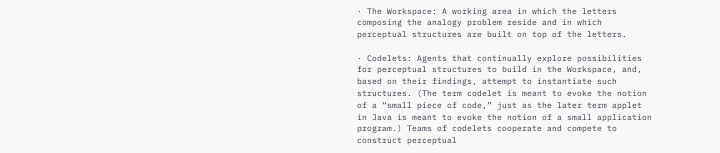· The Workspace: A working area in which the letters composing the analogy problem reside and in which perceptual structures are built on top of the letters.

· Codelets: Agents that continually explore possibilities for perceptual structures to build in the Workspace, and, based on their findings, attempt to instantiate such structures. (The term codelet is meant to evoke the notion of a “small piece of code,” just as the later term applet in Java is meant to evoke the notion of a small application program.) Teams of codelets cooperate and compete to construct perceptual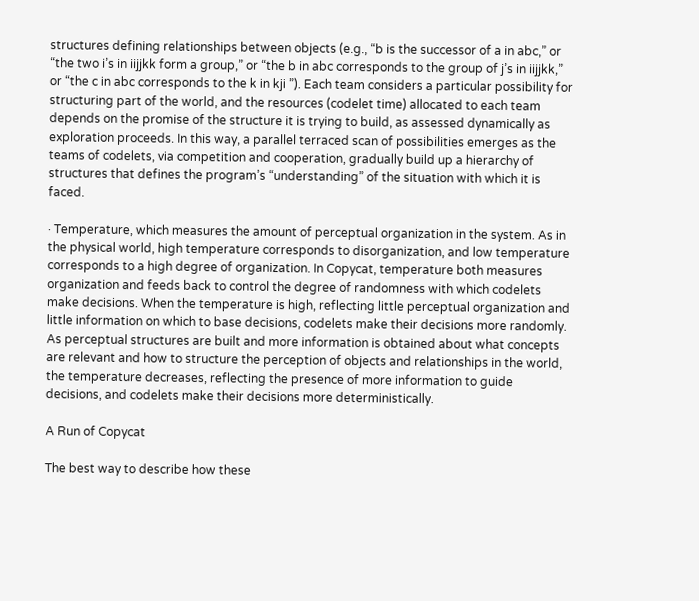structures defining relationships between objects (e.g., “b is the successor of a in abc,” or “the two i’s in iijjkk form a group,” or “the b in abc corresponds to the group of j’s in iijjkk,” or “the c in abc corresponds to the k in kji ”). Each team considers a particular possibility for structuring part of the world, and the resources (codelet time) allocated to each team depends on the promise of the structure it is trying to build, as assessed dynamically as exploration proceeds. In this way, a parallel terraced scan of possibilities emerges as the teams of codelets, via competition and cooperation, gradually build up a hierarchy of structures that defines the program’s “understanding” of the situation with which it is faced.

· Temperature, which measures the amount of perceptual organization in the system. As in the physical world, high temperature corresponds to disorganization, and low temperature corresponds to a high degree of organization. In Copycat, temperature both measures organization and feeds back to control the degree of randomness with which codelets make decisions. When the temperature is high, reflecting little perceptual organization and little information on which to base decisions, codelets make their decisions more randomly. As perceptual structures are built and more information is obtained about what concepts are relevant and how to structure the perception of objects and relationships in the world, the temperature decreases, reflecting the presence of more information to guide decisions, and codelets make their decisions more deterministically.

A Run of Copycat

The best way to describe how these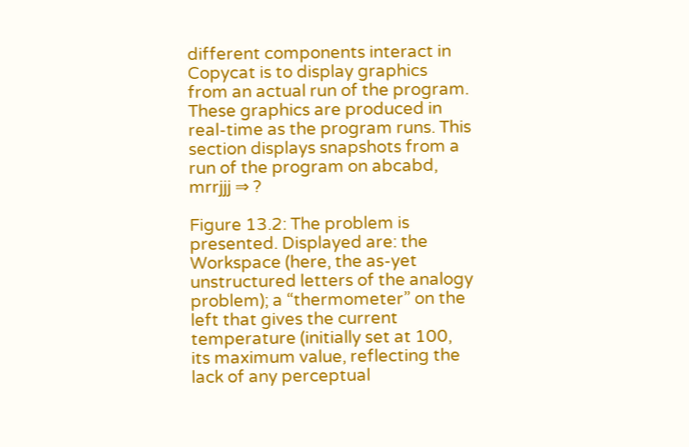different components interact in Copycat is to display graphics from an actual run of the program. These graphics are produced in real-time as the program runs. This section displays snapshots from a run of the program on abcabd, mrrjjj ⇒ ?

Figure 13.2: The problem is presented. Displayed are: the Workspace (here, the as-yet unstructured letters of the analogy problem); a “thermometer” on the left that gives the current temperature (initially set at 100, its maximum value, reflecting the lack of any perceptual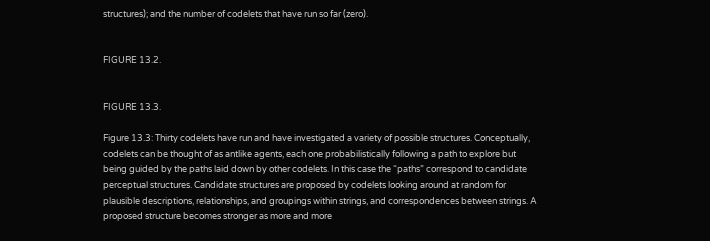structures); and the number of codelets that have run so far (zero).


FIGURE 13.2.


FIGURE 13.3.

Figure 13.3: Thirty codelets have run and have investigated a variety of possible structures. Conceptually, codelets can be thought of as antlike agents, each one probabilistically following a path to explore but being guided by the paths laid down by other codelets. In this case the “paths” correspond to candidate perceptual structures. Candidate structures are proposed by codelets looking around at random for plausible descriptions, relationships, and groupings within strings, and correspondences between strings. A proposed structure becomes stronger as more and more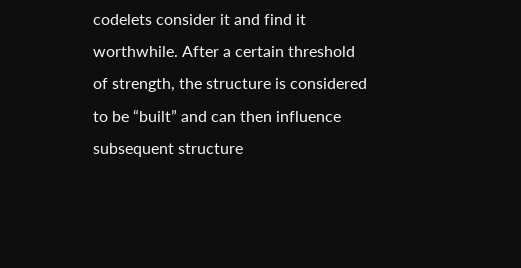codelets consider it and find it worthwhile. After a certain threshold of strength, the structure is considered to be “built” and can then influence subsequent structure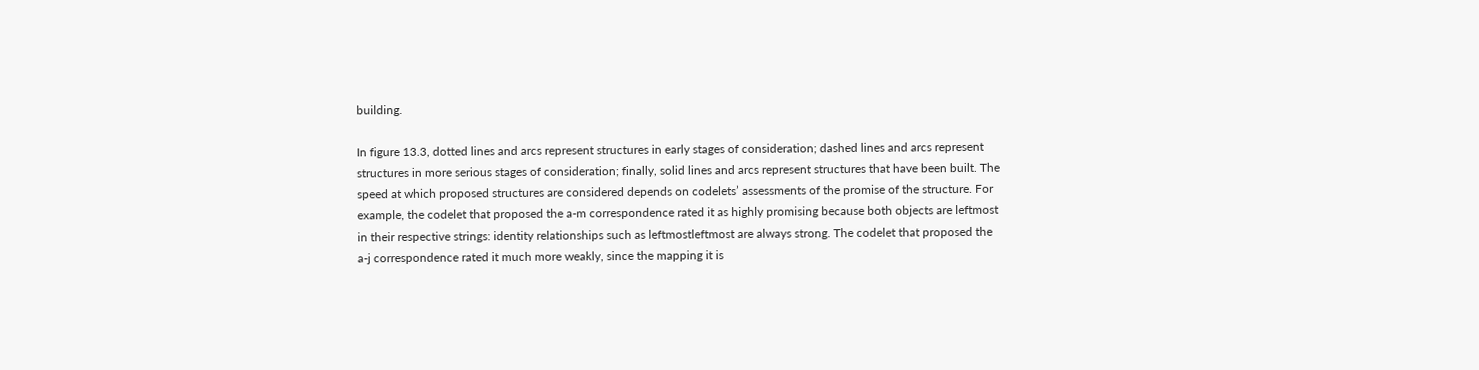building.

In figure 13.3, dotted lines and arcs represent structures in early stages of consideration; dashed lines and arcs represent structures in more serious stages of consideration; finally, solid lines and arcs represent structures that have been built. The speed at which proposed structures are considered depends on codelets’ assessments of the promise of the structure. For example, the codelet that proposed the a-m correspondence rated it as highly promising because both objects are leftmost in their respective strings: identity relationships such as leftmostleftmost are always strong. The codelet that proposed the a-j correspondence rated it much more weakly, since the mapping it is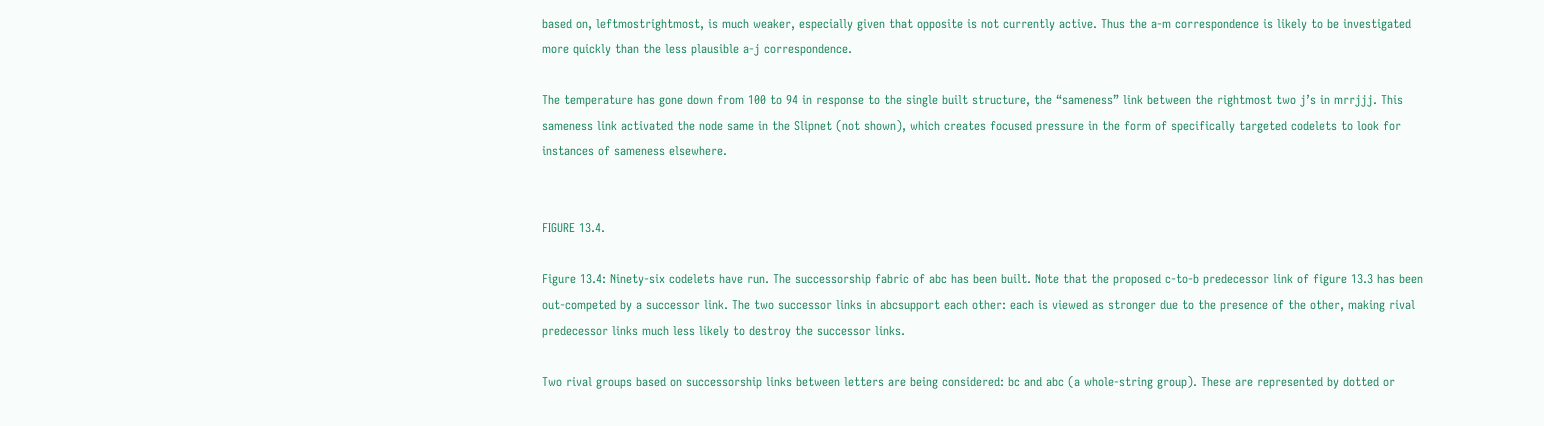based on, leftmostrightmost, is much weaker, especially given that opposite is not currently active. Thus the a-m correspondence is likely to be investigated more quickly than the less plausible a-j correspondence.

The temperature has gone down from 100 to 94 in response to the single built structure, the “sameness” link between the rightmost two j’s in mrrjjj. This sameness link activated the node same in the Slipnet (not shown), which creates focused pressure in the form of specifically targeted codelets to look for instances of sameness elsewhere.


FIGURE 13.4.

Figure 13.4: Ninety-six codelets have run. The successorship fabric of abc has been built. Note that the proposed c-to-b predecessor link of figure 13.3 has been out-competed by a successor link. The two successor links in abcsupport each other: each is viewed as stronger due to the presence of the other, making rival predecessor links much less likely to destroy the successor links.

Two rival groups based on successorship links between letters are being considered: bc and abc (a whole-string group). These are represented by dotted or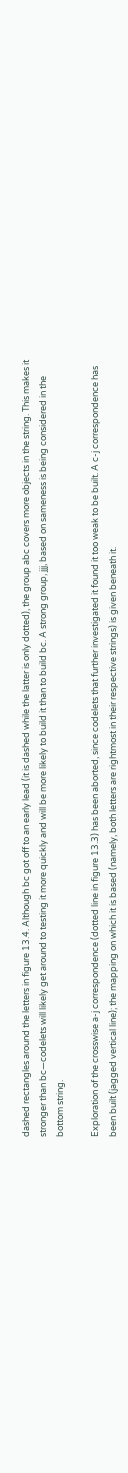dashed rectangles around the letters in figure 13.4. Although bc got off to an early lead (it is dashed while the latter is only dotted), the group abc covers more objects in the string. This makes it stronger than bc—codelets will likely get around to testing it more quickly and will be more likely to build it than to build bc. A strong group, jjj, based on sameness is being considered in the bottom string.

Exploration of the crosswise a-j correspondence (dotted line in figure 13.3) has been aborted, since codelets that further investigated it found it too weak to be built. A c-j correspondence has been built (jagged vertical line); the mapping on which it is based (namely, both letters are rightmost in their respective strings) is given beneath it.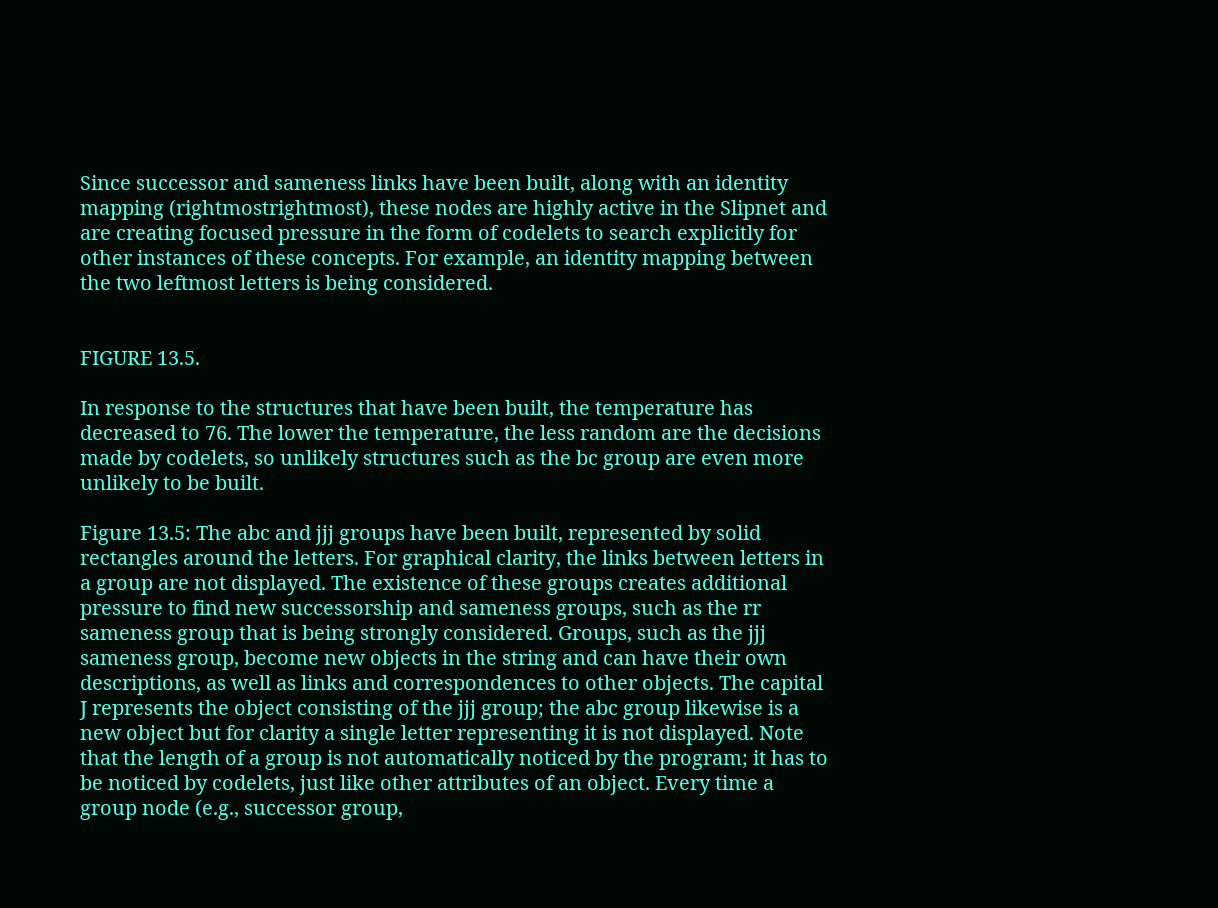Since successor and sameness links have been built, along with an identity mapping (rightmostrightmost), these nodes are highly active in the Slipnet and are creating focused pressure in the form of codelets to search explicitly for other instances of these concepts. For example, an identity mapping between the two leftmost letters is being considered.


FIGURE 13.5.

In response to the structures that have been built, the temperature has decreased to 76. The lower the temperature, the less random are the decisions made by codelets, so unlikely structures such as the bc group are even more unlikely to be built.

Figure 13.5: The abc and jjj groups have been built, represented by solid rectangles around the letters. For graphical clarity, the links between letters in a group are not displayed. The existence of these groups creates additional pressure to find new successorship and sameness groups, such as the rr sameness group that is being strongly considered. Groups, such as the jjj sameness group, become new objects in the string and can have their own descriptions, as well as links and correspondences to other objects. The capital J represents the object consisting of the jjj group; the abc group likewise is a new object but for clarity a single letter representing it is not displayed. Note that the length of a group is not automatically noticed by the program; it has to be noticed by codelets, just like other attributes of an object. Every time a group node (e.g., successor group,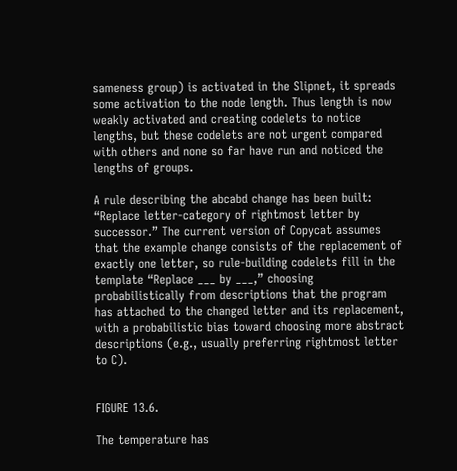sameness group) is activated in the Slipnet, it spreads some activation to the node length. Thus length is now weakly activated and creating codelets to notice lengths, but these codelets are not urgent compared with others and none so far have run and noticed the lengths of groups.

A rule describing the abcabd change has been built: “Replace letter-category of rightmost letter by successor.” The current version of Copycat assumes that the example change consists of the replacement of exactly one letter, so rule-building codelets fill in the template “Replace ___ by ___,” choosing probabilistically from descriptions that the program has attached to the changed letter and its replacement, with a probabilistic bias toward choosing more abstract descriptions (e.g., usually preferring rightmost letter to C).


FIGURE 13.6.

The temperature has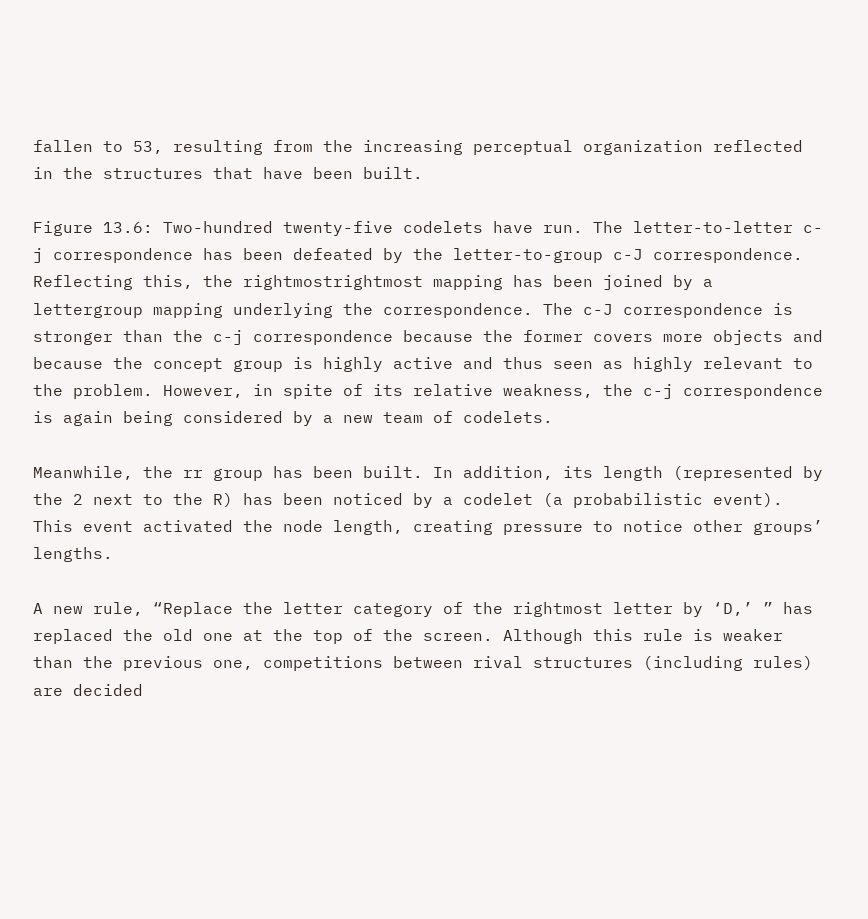fallen to 53, resulting from the increasing perceptual organization reflected in the structures that have been built.

Figure 13.6: Two-hundred twenty-five codelets have run. The letter-to-letter c-j correspondence has been defeated by the letter-to-group c-J correspondence. Reflecting this, the rightmostrightmost mapping has been joined by a lettergroup mapping underlying the correspondence. The c-J correspondence is stronger than the c-j correspondence because the former covers more objects and because the concept group is highly active and thus seen as highly relevant to the problem. However, in spite of its relative weakness, the c-j correspondence is again being considered by a new team of codelets.

Meanwhile, the rr group has been built. In addition, its length (represented by the 2 next to the R) has been noticed by a codelet (a probabilistic event). This event activated the node length, creating pressure to notice other groups’ lengths.

A new rule, “Replace the letter category of the rightmost letter by ‘D,’ ” has replaced the old one at the top of the screen. Although this rule is weaker than the previous one, competitions between rival structures (including rules) are decided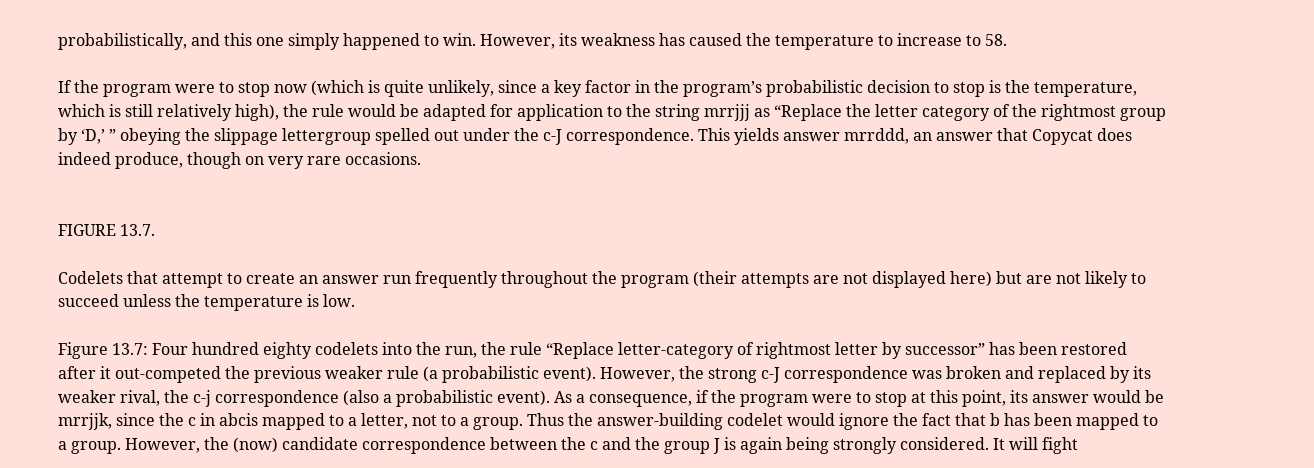probabilistically, and this one simply happened to win. However, its weakness has caused the temperature to increase to 58.

If the program were to stop now (which is quite unlikely, since a key factor in the program’s probabilistic decision to stop is the temperature, which is still relatively high), the rule would be adapted for application to the string mrrjjj as “Replace the letter category of the rightmost group by ‘D,’ ” obeying the slippage lettergroup spelled out under the c-J correspondence. This yields answer mrrddd, an answer that Copycat does indeed produce, though on very rare occasions.


FIGURE 13.7.

Codelets that attempt to create an answer run frequently throughout the program (their attempts are not displayed here) but are not likely to succeed unless the temperature is low.

Figure 13.7: Four hundred eighty codelets into the run, the rule “Replace letter-category of rightmost letter by successor” has been restored after it out-competed the previous weaker rule (a probabilistic event). However, the strong c-J correspondence was broken and replaced by its weaker rival, the c-j correspondence (also a probabilistic event). As a consequence, if the program were to stop at this point, its answer would be mrrjjk, since the c in abcis mapped to a letter, not to a group. Thus the answer-building codelet would ignore the fact that b has been mapped to a group. However, the (now) candidate correspondence between the c and the group J is again being strongly considered. It will fight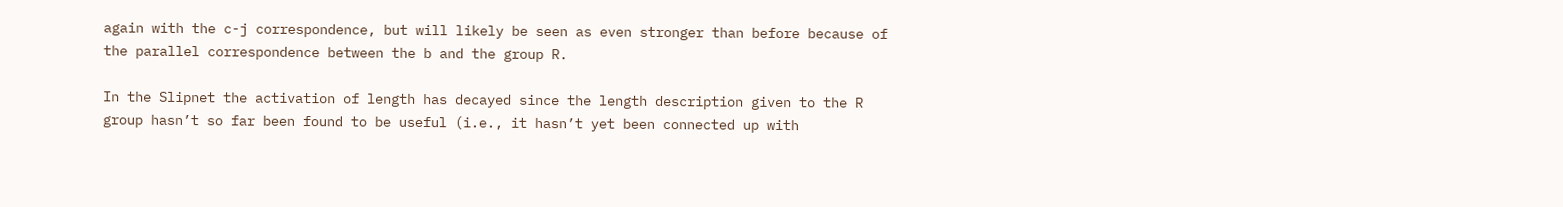again with the c-j correspondence, but will likely be seen as even stronger than before because of the parallel correspondence between the b and the group R.

In the Slipnet the activation of length has decayed since the length description given to the R group hasn’t so far been found to be useful (i.e., it hasn’t yet been connected up with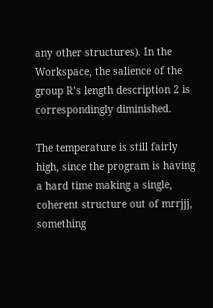any other structures). In the Workspace, the salience of the group R’s length description 2 is correspondingly diminished.

The temperature is still fairly high, since the program is having a hard time making a single, coherent structure out of mrrjjj, something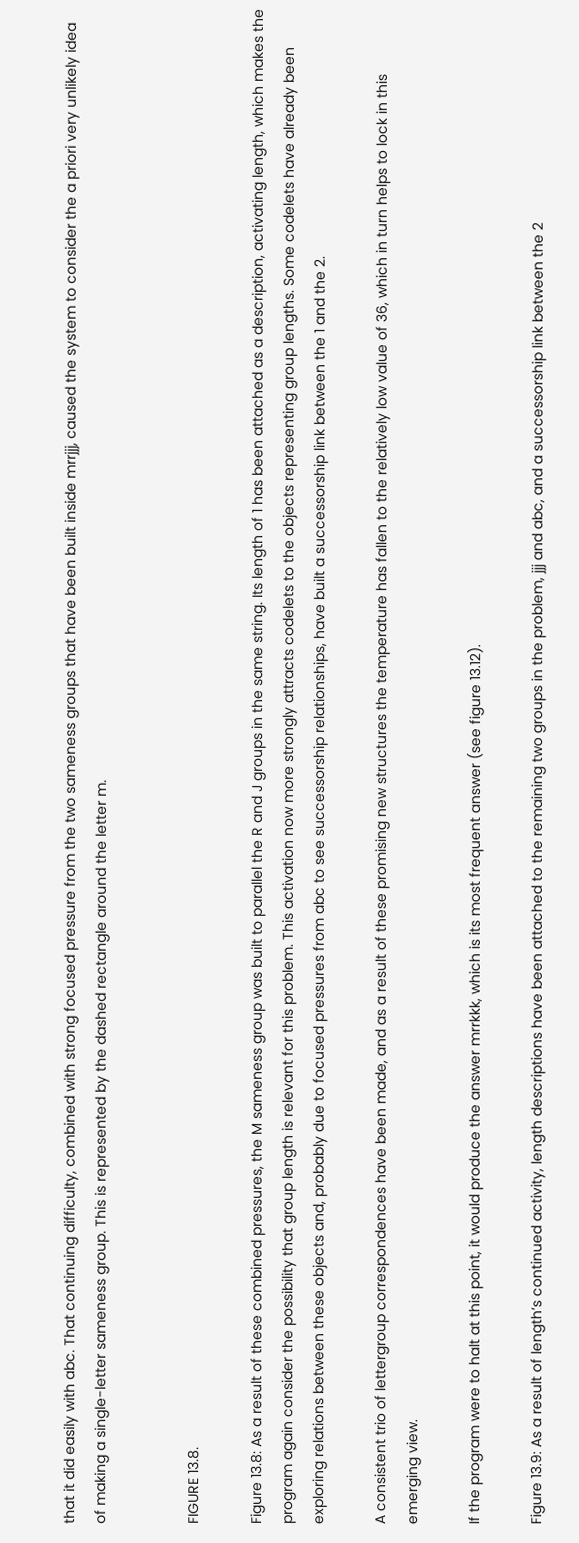that it did easily with abc. That continuing difficulty, combined with strong focused pressure from the two sameness groups that have been built inside mrrjjj, caused the system to consider the a priori very unlikely idea of making a single-letter sameness group. This is represented by the dashed rectangle around the letter m.


FIGURE 13.8.

Figure 13.8: As a result of these combined pressures, the M sameness group was built to parallel the R and J groups in the same string. Its length of 1 has been attached as a description, activating length, which makes the program again consider the possibility that group length is relevant for this problem. This activation now more strongly attracts codelets to the objects representing group lengths. Some codelets have already been exploring relations between these objects and, probably due to focused pressures from abc to see successorship relationships, have built a successorship link between the 1 and the 2.

A consistent trio of lettergroup correspondences have been made, and as a result of these promising new structures the temperature has fallen to the relatively low value of 36, which in turn helps to lock in this emerging view.

If the program were to halt at this point, it would produce the answer mrrkkk, which is its most frequent answer (see figure 13.12).

Figure 13.9: As a result of length’s continued activity, length descriptions have been attached to the remaining two groups in the problem, jjj and abc, and a successorship link between the 2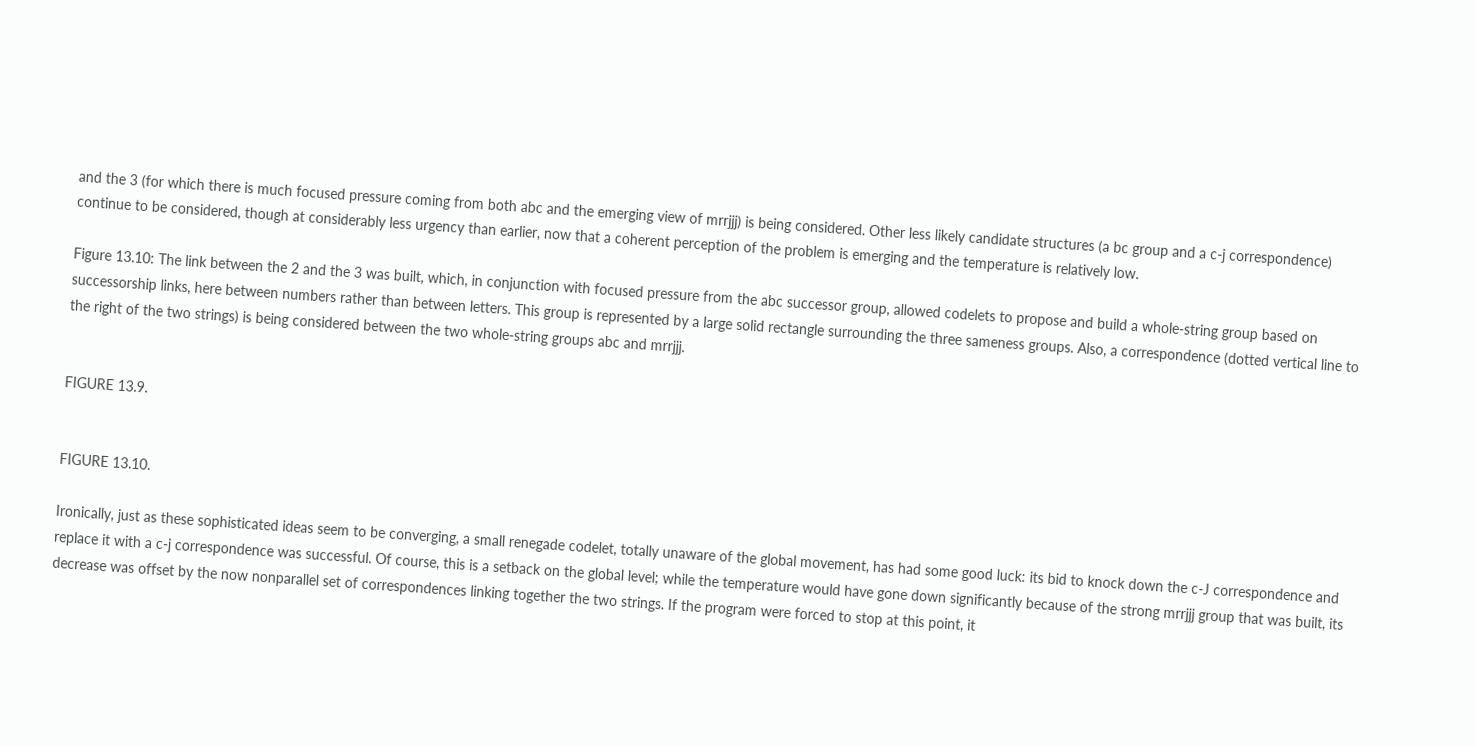and the 3 (for which there is much focused pressure coming from both abc and the emerging view of mrrjjj) is being considered. Other less likely candidate structures (a bc group and a c-j correspondence) continue to be considered, though at considerably less urgency than earlier, now that a coherent perception of the problem is emerging and the temperature is relatively low.

Figure 13.10: The link between the 2 and the 3 was built, which, in conjunction with focused pressure from the abc successor group, allowed codelets to propose and build a whole-string group based on successorship links, here between numbers rather than between letters. This group is represented by a large solid rectangle surrounding the three sameness groups. Also, a correspondence (dotted vertical line to the right of the two strings) is being considered between the two whole-string groups abc and mrrjjj.


FIGURE 13.9.


FIGURE 13.10.

Ironically, just as these sophisticated ideas seem to be converging, a small renegade codelet, totally unaware of the global movement, has had some good luck: its bid to knock down the c-J correspondence and replace it with a c-j correspondence was successful. Of course, this is a setback on the global level; while the temperature would have gone down significantly because of the strong mrrjjj group that was built, its decrease was offset by the now nonparallel set of correspondences linking together the two strings. If the program were forced to stop at this point, it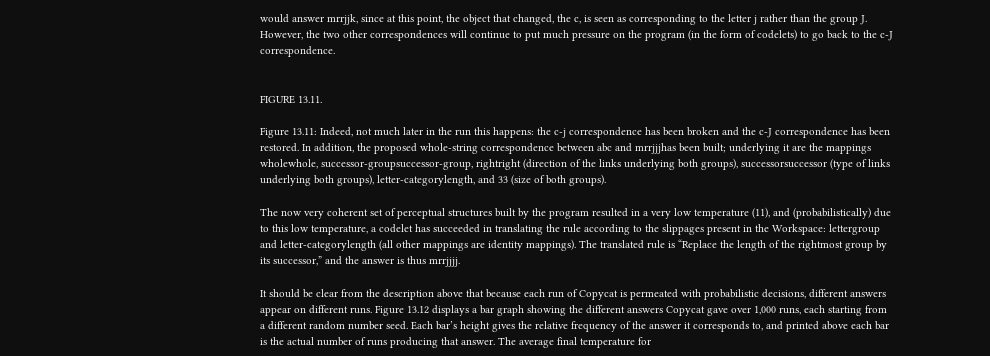would answer mrrjjk, since at this point, the object that changed, the c, is seen as corresponding to the letter j rather than the group J. However, the two other correspondences will continue to put much pressure on the program (in the form of codelets) to go back to the c-J correspondence.


FIGURE 13.11.

Figure 13.11: Indeed, not much later in the run this happens: the c-j correspondence has been broken and the c-J correspondence has been restored. In addition, the proposed whole-string correspondence between abc and mrrjjjhas been built; underlying it are the mappings wholewhole, successor-groupsuccessor-group, rightright (direction of the links underlying both groups), successorsuccessor (type of links underlying both groups), letter-categorylength, and 33 (size of both groups).

The now very coherent set of perceptual structures built by the program resulted in a very low temperature (11), and (probabilistically) due to this low temperature, a codelet has succeeded in translating the rule according to the slippages present in the Workspace: lettergroup and letter-categorylength (all other mappings are identity mappings). The translated rule is “Replace the length of the rightmost group by its successor,” and the answer is thus mrrjjjj.

It should be clear from the description above that because each run of Copycat is permeated with probabilistic decisions, different answers appear on different runs. Figure 13.12 displays a bar graph showing the different answers Copycat gave over 1,000 runs, each starting from a different random number seed. Each bar’s height gives the relative frequency of the answer it corresponds to, and printed above each bar is the actual number of runs producing that answer. The average final temperature for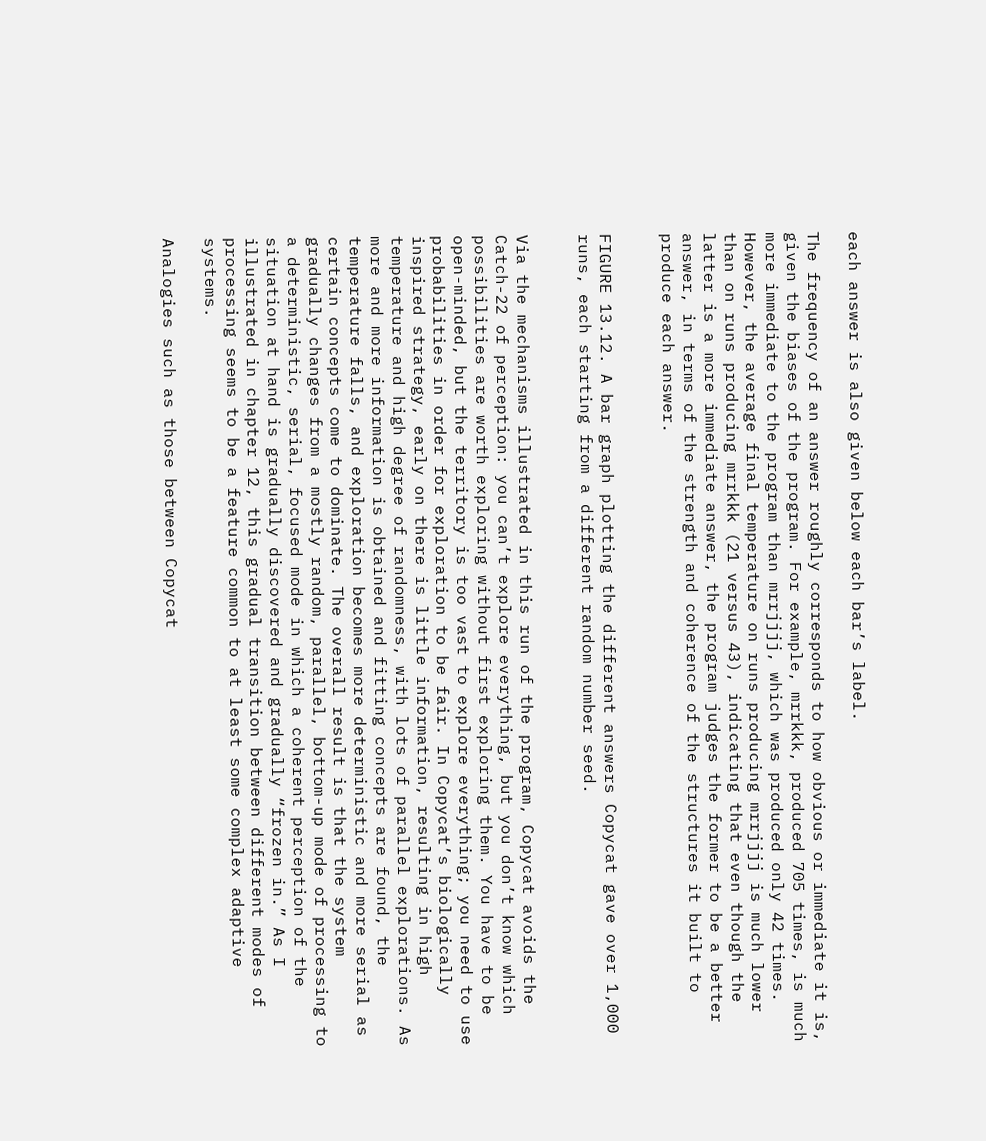each answer is also given below each bar’s label.

The frequency of an answer roughly corresponds to how obvious or immediate it is, given the biases of the program. For example, mrrkkk, produced 705 times, is much more immediate to the program than mrrjjjj, which was produced only 42 times. However, the average final temperature on runs producing mrrjjjj is much lower than on runs producing mrrkkk (21 versus 43), indicating that even though the latter is a more immediate answer, the program judges the former to be a better answer, in terms of the strength and coherence of the structures it built to produce each answer.


FIGURE 13.12. A bar graph plotting the different answers Copycat gave over 1,000 runs, each starting from a different random number seed.


Via the mechanisms illustrated in this run of the program, Copycat avoids the Catch-22 of perception: you can’t explore everything, but you don’t know which possibilities are worth exploring without first exploring them. You have to be open-minded, but the territory is too vast to explore everything; you need to use probabilities in order for exploration to be fair. In Copycat’s biologically inspired strategy, early on there is little information, resulting in high temperature and high degree of randomness, with lots of parallel explorations. As more and more information is obtained and fitting concepts are found, the temperature falls, and exploration becomes more deterministic and more serial as certain concepts come to dominate. The overall result is that the system gradually changes from a mostly random, parallel, bottom-up mode of processing to a deterministic, serial, focused mode in which a coherent perception of the situation at hand is gradually discovered and gradually “frozen in.” As I illustrated in chapter 12, this gradual transition between different modes of processing seems to be a feature common to at least some complex adaptive systems.

Analogies such as those between Copycat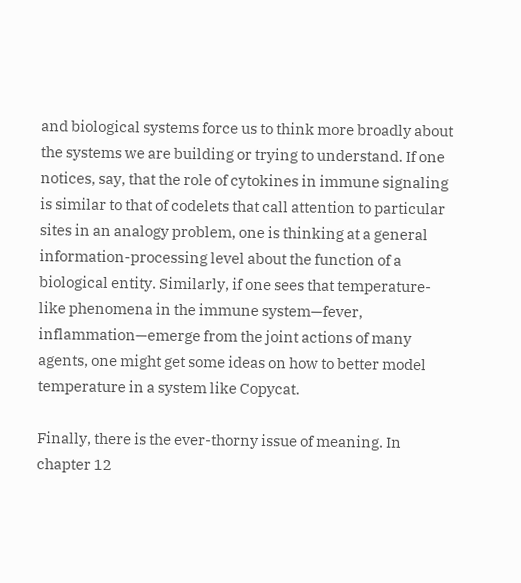and biological systems force us to think more broadly about the systems we are building or trying to understand. If one notices, say, that the role of cytokines in immune signaling is similar to that of codelets that call attention to particular sites in an analogy problem, one is thinking at a general information-processing level about the function of a biological entity. Similarly, if one sees that temperature-like phenomena in the immune system—fever, inflammation—emerge from the joint actions of many agents, one might get some ideas on how to better model temperature in a system like Copycat.

Finally, there is the ever-thorny issue of meaning. In chapter 12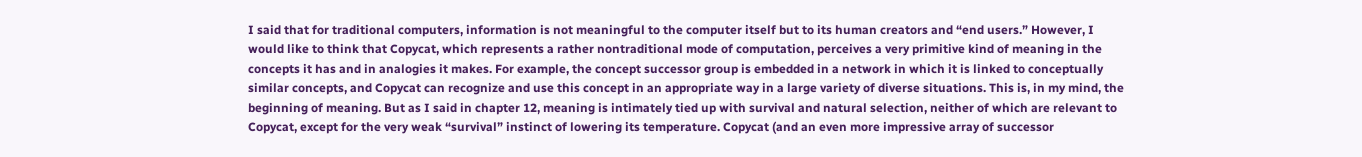I said that for traditional computers, information is not meaningful to the computer itself but to its human creators and “end users.” However, I would like to think that Copycat, which represents a rather nontraditional mode of computation, perceives a very primitive kind of meaning in the concepts it has and in analogies it makes. For example, the concept successor group is embedded in a network in which it is linked to conceptually similar concepts, and Copycat can recognize and use this concept in an appropriate way in a large variety of diverse situations. This is, in my mind, the beginning of meaning. But as I said in chapter 12, meaning is intimately tied up with survival and natural selection, neither of which are relevant to Copycat, except for the very weak “survival” instinct of lowering its temperature. Copycat (and an even more impressive array of successor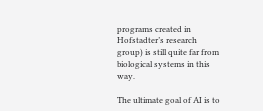programs created in Hofstadter’s research group) is still quite far from biological systems in this way.

The ultimate goal of AI is to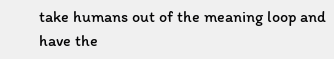take humans out of the meaning loop and have the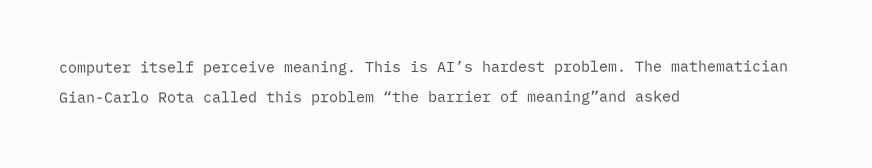computer itself perceive meaning. This is AI’s hardest problem. The mathematician Gian-Carlo Rota called this problem “the barrier of meaning”and asked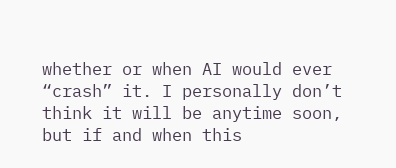whether or when AI would ever “crash” it. I personally don’t think it will be anytime soon, but if and when this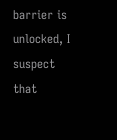barrier is unlocked, I suspect that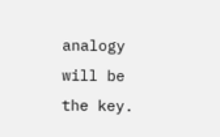analogy will be the key.